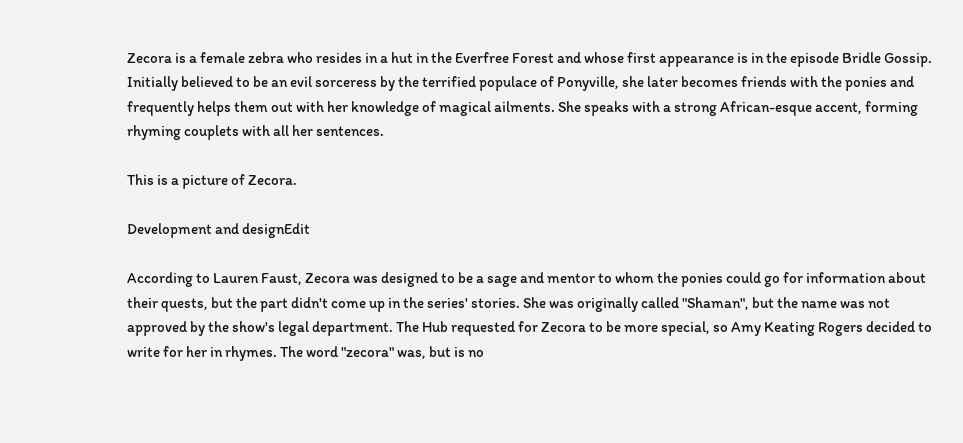Zecora is a female zebra who resides in a hut in the Everfree Forest and whose first appearance is in the episode Bridle Gossip. Initially believed to be an evil sorceress by the terrified populace of Ponyville, she later becomes friends with the ponies and frequently helps them out with her knowledge of magical ailments. She speaks with a strong African-esque accent, forming rhyming couplets with all her sentences.

This is a picture of Zecora.

Development and designEdit

According to Lauren Faust, Zecora was designed to be a sage and mentor to whom the ponies could go for information about their quests, but the part didn't come up in the series' stories. She was originally called "Shaman", but the name was not approved by the show's legal department. The Hub requested for Zecora to be more special, so Amy Keating Rogers decided to write for her in rhymes. The word "zecora" was, but is no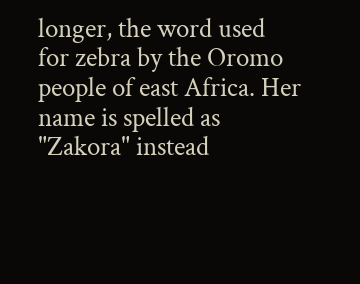longer, the word used for zebra by the Oromo people of east Africa. Her name is spelled as "Zakora" instead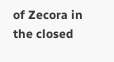of Zecora in the closed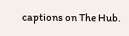captions on The Hub.